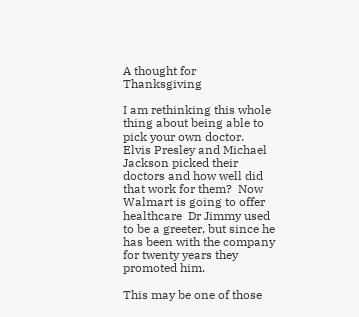A thought for Thanksgiving

I am rethinking this whole thing about being able to pick your own doctor.  Elvis Presley and Michael Jackson picked their doctors and how well did that work for them?  Now Walmart is going to offer healthcare  Dr Jimmy used to be a greeter, but since he has been with the company for twenty years they promoted him.

This may be one of those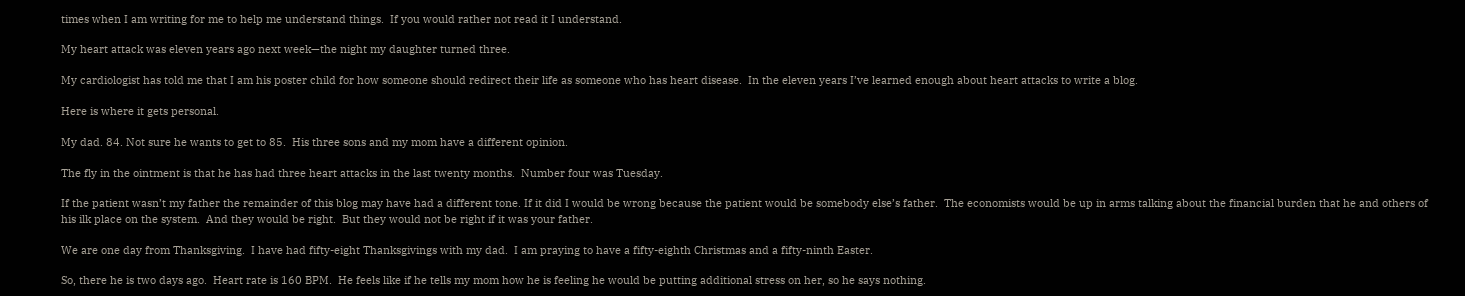times when I am writing for me to help me understand things.  If you would rather not read it I understand.

My heart attack was eleven years ago next week—the night my daughter turned three.

My cardiologist has told me that I am his poster child for how someone should redirect their life as someone who has heart disease.  In the eleven years I’ve learned enough about heart attacks to write a blog.

Here is where it gets personal.

My dad. 84. Not sure he wants to get to 85.  His three sons and my mom have a different opinion.

The fly in the ointment is that he has had three heart attacks in the last twenty months.  Number four was Tuesday.

If the patient wasn’t my father the remainder of this blog may have had a different tone. If it did I would be wrong because the patient would be somebody else’s father.  The economists would be up in arms talking about the financial burden that he and others of his ilk place on the system.  And they would be right.  But they would not be right if it was your father.

We are one day from Thanksgiving.  I have had fifty-eight Thanksgivings with my dad.  I am praying to have a fifty-eighth Christmas and a fifty-ninth Easter.

So, there he is two days ago.  Heart rate is 160 BPM.  He feels like if he tells my mom how he is feeling he would be putting additional stress on her, so he says nothing.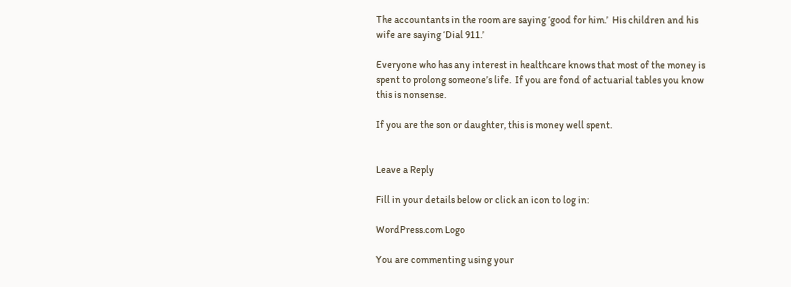The accountants in the room are saying ‘good for him.’  His children and his wife are saying ‘Dial 911.’

Everyone who has any interest in healthcare knows that most of the money is spent to prolong someone’s life.  If you are fond of actuarial tables you know this is nonsense.

If you are the son or daughter, this is money well spent.


Leave a Reply

Fill in your details below or click an icon to log in:

WordPress.com Logo

You are commenting using your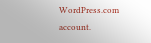WordPress.com account.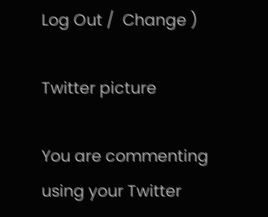Log Out /  Change )

Twitter picture

You are commenting using your Twitter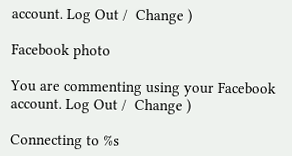account. Log Out /  Change )

Facebook photo

You are commenting using your Facebook account. Log Out /  Change )

Connecting to %s